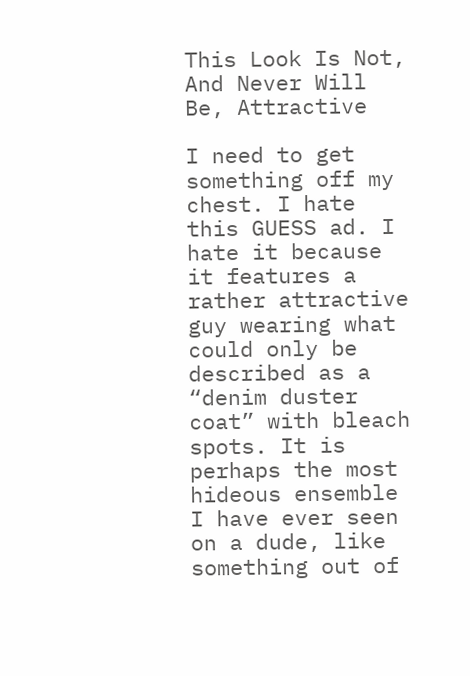This Look Is Not, And Never Will Be, Attractive

I need to get something off my chest. I hate this GUESS ad. I hate it because it features a rather attractive guy wearing what could only be described as a “denim duster coat” with bleach spots. It is perhaps the most hideous ensemble I have ever seen on a dude, like something out of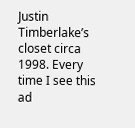Justin Timberlake’s closet circa 1998. Every time I see this ad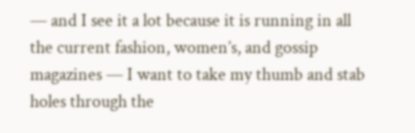— and I see it a lot because it is running in all the current fashion, women’s, and gossip magazines — I want to take my thumb and stab holes through the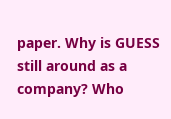paper. Why is GUESS still around as a company? Who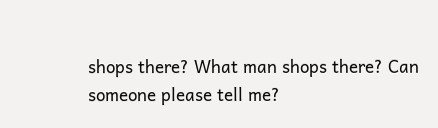shops there? What man shops there? Can someone please tell me?